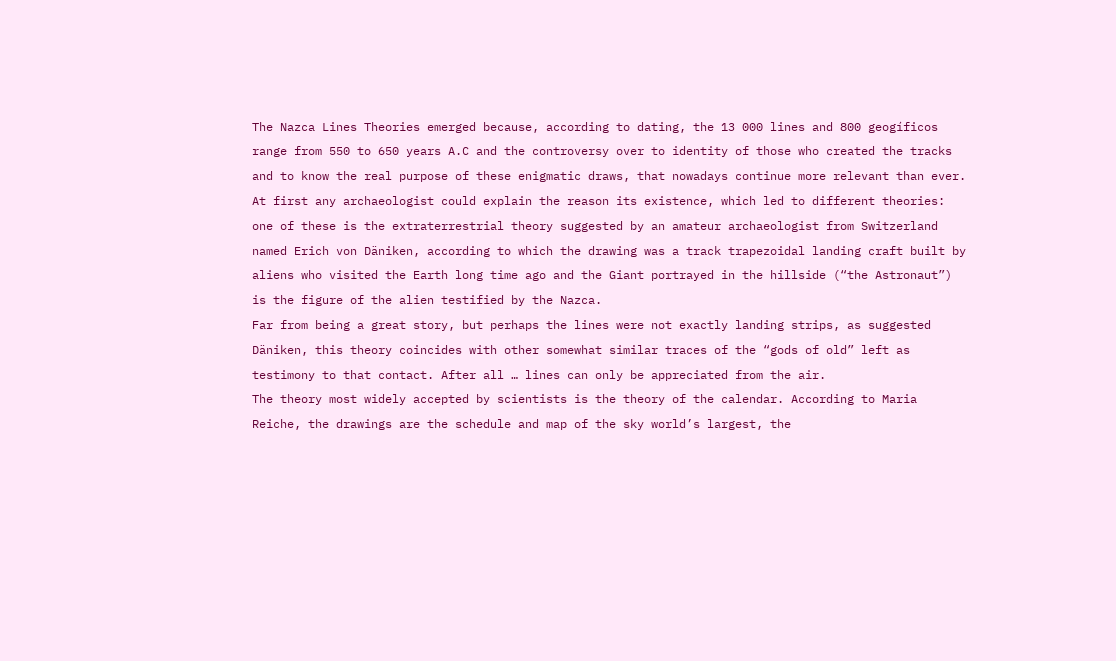The Nazca Lines Theories emerged because, according to dating, the 13 000 lines and 800 geogíficos range from 550 to 650 years A.C and the controversy over to identity of those who created the tracks and to know the real purpose of these enigmatic draws, that nowadays continue more relevant than ever.
At first any archaeologist could explain the reason its existence, which led to different theories: one of these is the extraterrestrial theory suggested by an amateur archaeologist from Switzerland named Erich von Däniken, according to which the drawing was a track trapezoidal landing craft built by aliens who visited the Earth long time ago and the Giant portrayed in the hillside (“the Astronaut”) is the figure of the alien testified by the Nazca.
Far from being a great story, but perhaps the lines were not exactly landing strips, as suggested Däniken, this theory coincides with other somewhat similar traces of the “gods of old” left as testimony to that contact. After all … lines can only be appreciated from the air.
The theory most widely accepted by scientists is the theory of the calendar. According to Maria Reiche, the drawings are the schedule and map of the sky world’s largest, the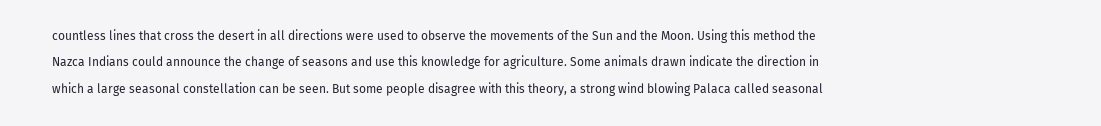countless lines that cross the desert in all directions were used to observe the movements of the Sun and the Moon. Using this method the Nazca Indians could announce the change of seasons and use this knowledge for agriculture. Some animals drawn indicate the direction in which a large seasonal constellation can be seen. But some people disagree with this theory, a strong wind blowing Palaca called seasonal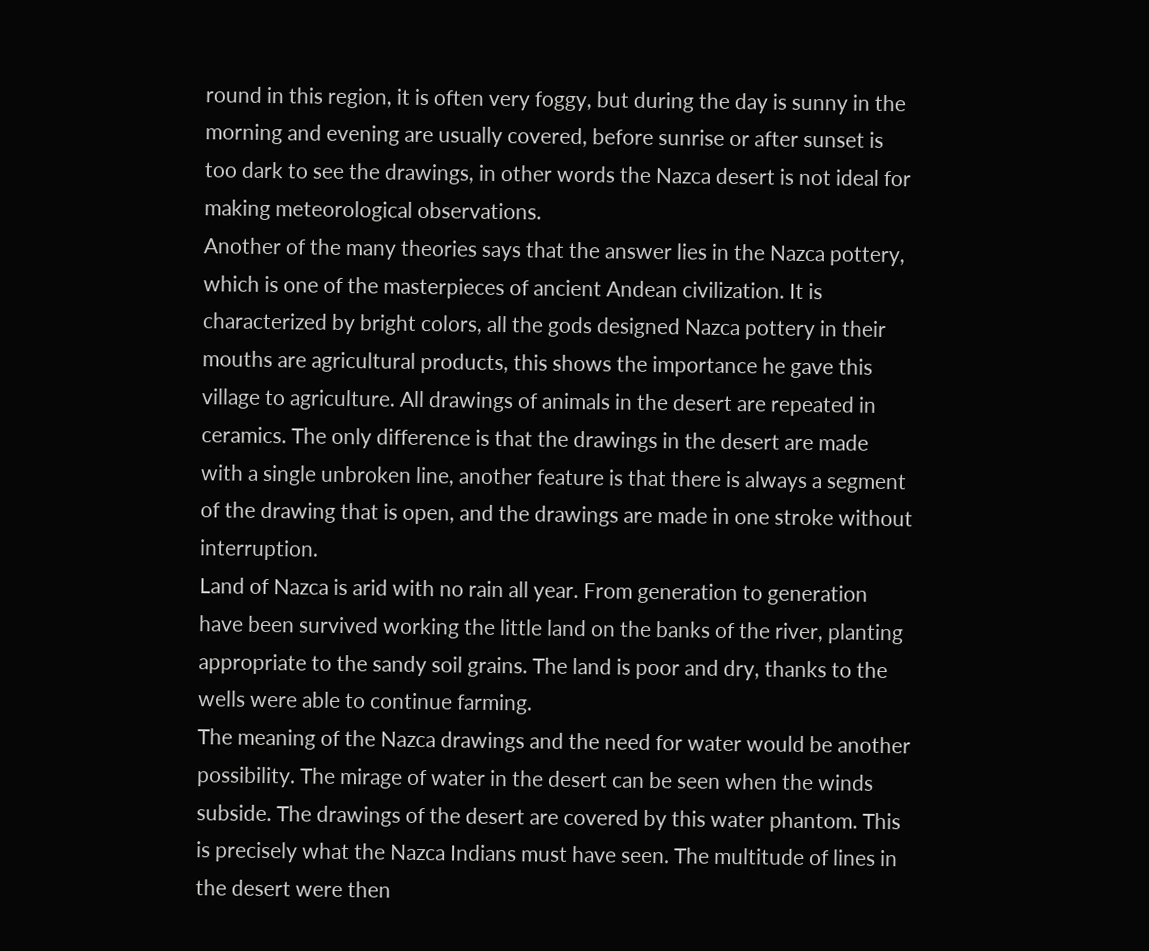round in this region, it is often very foggy, but during the day is sunny in the morning and evening are usually covered, before sunrise or after sunset is too dark to see the drawings, in other words the Nazca desert is not ideal for making meteorological observations.
Another of the many theories says that the answer lies in the Nazca pottery, which is one of the masterpieces of ancient Andean civilization. It is characterized by bright colors, all the gods designed Nazca pottery in their mouths are agricultural products, this shows the importance he gave this village to agriculture. All drawings of animals in the desert are repeated in ceramics. The only difference is that the drawings in the desert are made with a single unbroken line, another feature is that there is always a segment of the drawing that is open, and the drawings are made in one stroke without interruption.
Land of Nazca is arid with no rain all year. From generation to generation have been survived working the little land on the banks of the river, planting appropriate to the sandy soil grains. The land is poor and dry, thanks to the wells were able to continue farming.
The meaning of the Nazca drawings and the need for water would be another possibility. The mirage of water in the desert can be seen when the winds subside. The drawings of the desert are covered by this water phantom. This is precisely what the Nazca Indians must have seen. The multitude of lines in the desert were then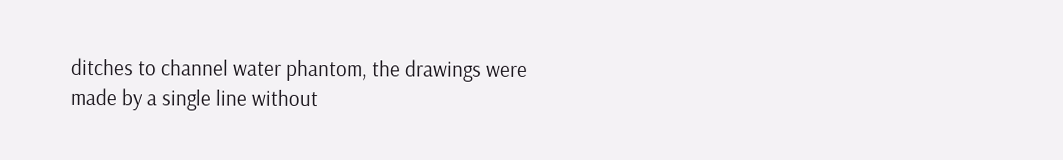ditches to channel water phantom, the drawings were made by a single line without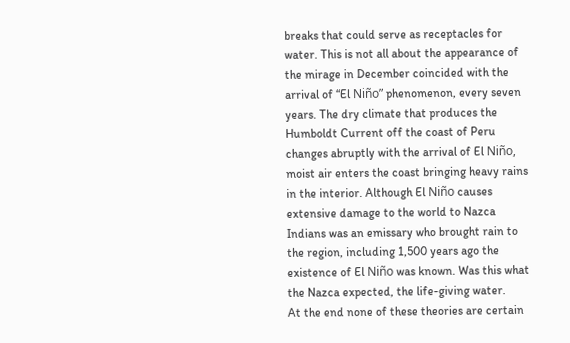breaks that could serve as receptacles for water. This is not all about the appearance of the mirage in December coincided with the arrival of “El Niño” phenomenon, every seven years. The dry climate that produces the Humboldt Current off the coast of Peru changes abruptly with the arrival of El Niño, moist air enters the coast bringing heavy rains in the interior. Although El Niño causes extensive damage to the world to Nazca Indians was an emissary who brought rain to the region, including 1,500 years ago the existence of El Niño was known. Was this what the Nazca expected, the life-giving water.
At the end none of these theories are certain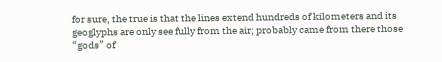for sure, the true is that the lines extend hundreds of kilometers and its geoglyphs are only see fully from the air; probably came from there those “gods” of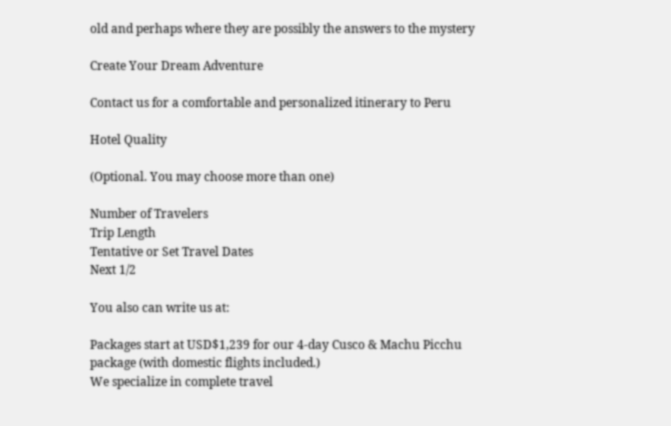old and perhaps where they are possibly the answers to the mystery

Create Your Dream Adventure

Contact us for a comfortable and personalized itinerary to Peru

Hotel Quality

(Optional. You may choose more than one)

Number of Travelers
Trip Length
Tentative or Set Travel Dates
Next 1/2

You also can write us at:

Packages start at USD$1,239 for our 4-day Cusco & Machu Picchu package (with domestic flights included.)
We specialize in complete travel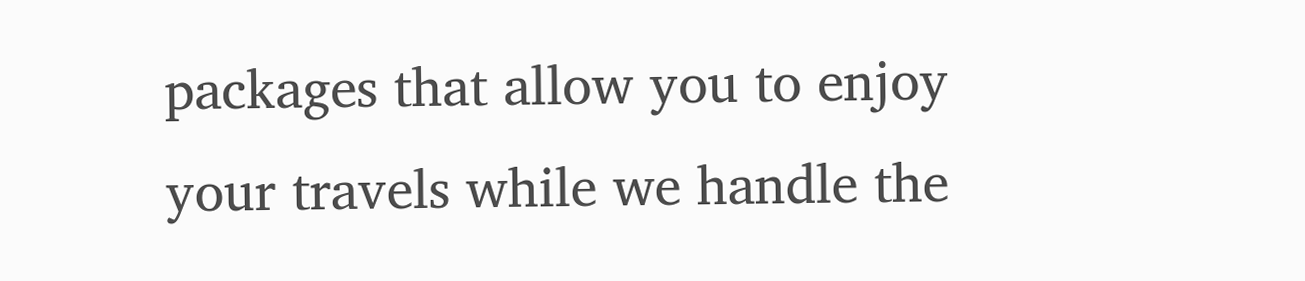packages that allow you to enjoy your travels while we handle the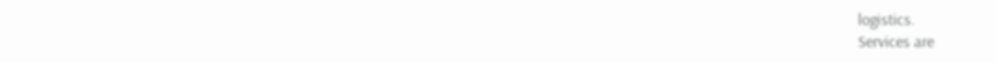logistics.
Services are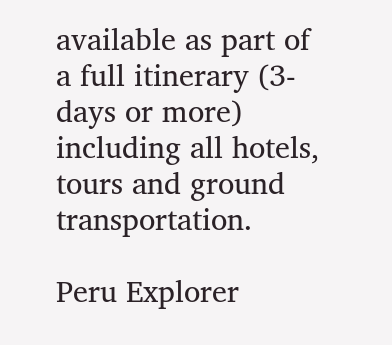available as part of a full itinerary (3-days or more) including all hotels, tours and ground transportation.

Peru Explorer